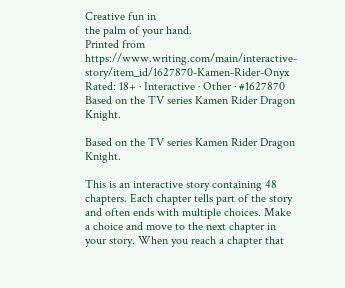Creative fun in
the palm of your hand.
Printed from https://www.writing.com/main/interactive-story/item_id/1627870-Kamen-Rider-Onyx
Rated: 18+ · Interactive · Other · #1627870
Based on the TV series Kamen Rider Dragon Knight.

Based on the TV series Kamen Rider Dragon Knight.

This is an interactive story containing 48 chapters. Each chapter tells part of the story and often ends with multiple choices. Make a choice and move to the next chapter in your story. When you reach a chapter that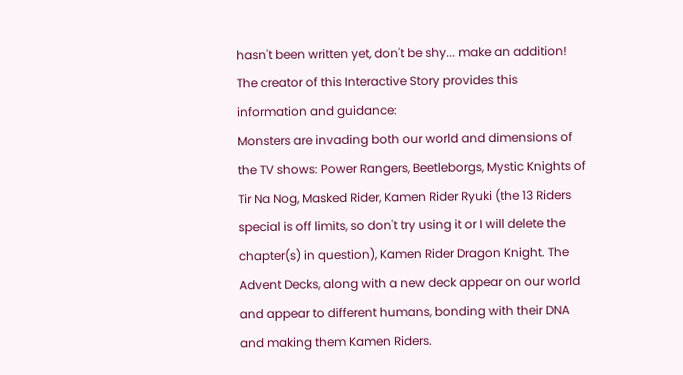hasn't been written yet, don't be shy... make an addition!
The creator of this Interactive Story provides this information and guidance:
Monsters are invading both our world and dimensions of the TV shows: Power Rangers, Beetleborgs, Mystic Knights of Tir Na Nog, Masked Rider, Kamen Rider Ryuki (the 13 Riders special is off limits, so don't try using it or I will delete the chapter(s) in question), Kamen Rider Dragon Knight. The Advent Decks, along with a new deck appear on our world and appear to different humans, bonding with their DNA and making them Kamen Riders.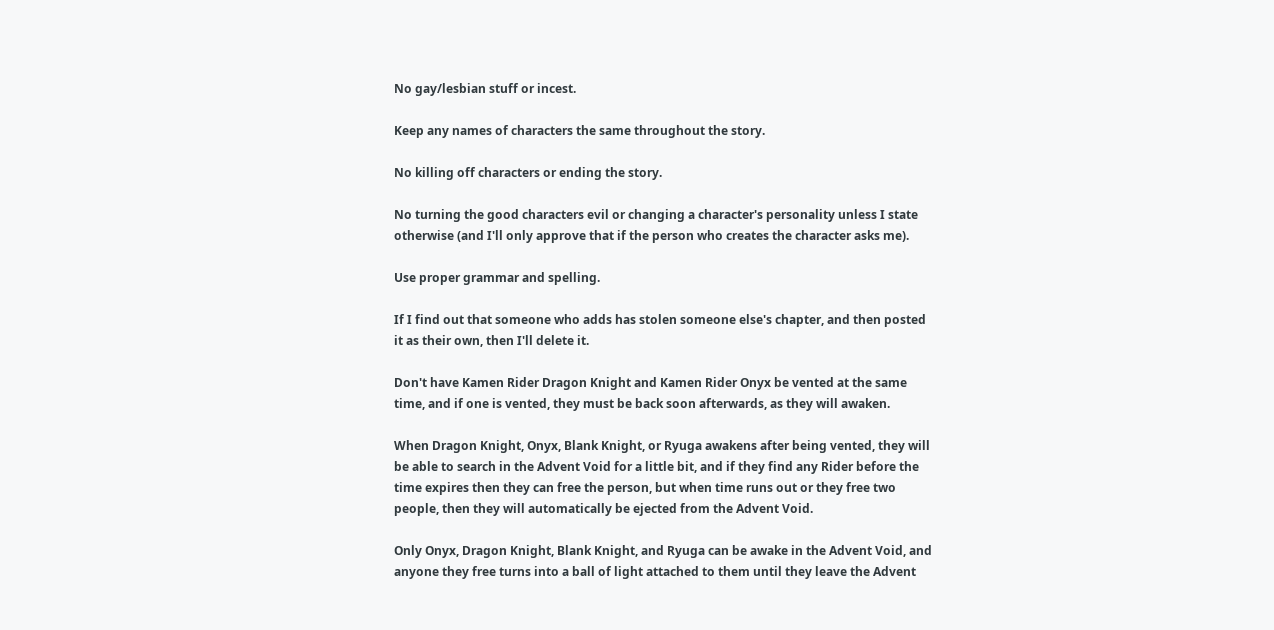No gay/lesbian stuff or incest.

Keep any names of characters the same throughout the story.

No killing off characters or ending the story.

No turning the good characters evil or changing a character's personality unless I state otherwise (and I'll only approve that if the person who creates the character asks me).

Use proper grammar and spelling.

If I find out that someone who adds has stolen someone else's chapter, and then posted it as their own, then I'll delete it.

Don't have Kamen Rider Dragon Knight and Kamen Rider Onyx be vented at the same time, and if one is vented, they must be back soon afterwards, as they will awaken.

When Dragon Knight, Onyx, Blank Knight, or Ryuga awakens after being vented, they will be able to search in the Advent Void for a little bit, and if they find any Rider before the time expires then they can free the person, but when time runs out or they free two people, then they will automatically be ejected from the Advent Void.

Only Onyx, Dragon Knight, Blank Knight, and Ryuga can be awake in the Advent Void, and anyone they free turns into a ball of light attached to them until they leave the Advent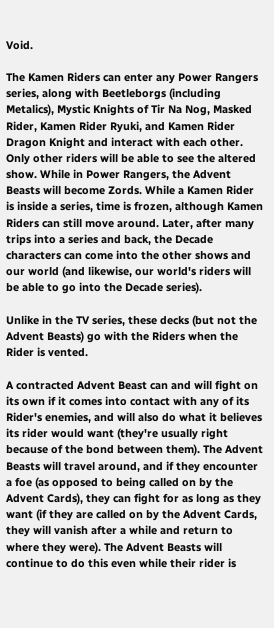Void.

The Kamen Riders can enter any Power Rangers series, along with Beetleborgs (including Metalics), Mystic Knights of Tir Na Nog, Masked Rider, Kamen Rider Ryuki, and Kamen Rider Dragon Knight and interact with each other. Only other riders will be able to see the altered show. While in Power Rangers, the Advent Beasts will become Zords. While a Kamen Rider is inside a series, time is frozen, although Kamen Riders can still move around. Later, after many trips into a series and back, the Decade characters can come into the other shows and our world (and likewise, our world's riders will be able to go into the Decade series).

Unlike in the TV series, these decks (but not the Advent Beasts) go with the Riders when the Rider is vented.

A contracted Advent Beast can and will fight on its own if it comes into contact with any of its Rider's enemies, and will also do what it believes its rider would want (they're usually right because of the bond between them). The Advent Beasts will travel around, and if they encounter a foe (as opposed to being called on by the Advent Cards), they can fight for as long as they want (if they are called on by the Advent Cards, they will vanish after a while and return to where they were). The Advent Beasts will continue to do this even while their rider is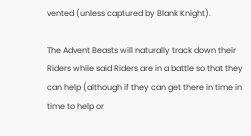vented (unless captured by Blank Knight).

The Advent Beasts will naturally track down their Riders while said Riders are in a battle so that they can help (although if they can get there in time in time to help or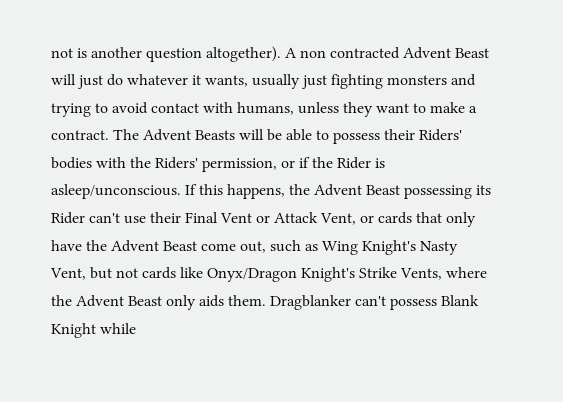not is another question altogether). A non contracted Advent Beast will just do whatever it wants, usually just fighting monsters and trying to avoid contact with humans, unless they want to make a contract. The Advent Beasts will be able to possess their Riders' bodies with the Riders' permission, or if the Rider is asleep/unconscious. If this happens, the Advent Beast possessing its Rider can't use their Final Vent or Attack Vent, or cards that only have the Advent Beast come out, such as Wing Knight's Nasty Vent, but not cards like Onyx/Dragon Knight's Strike Vents, where the Advent Beast only aids them. Dragblanker can't possess Blank Knight while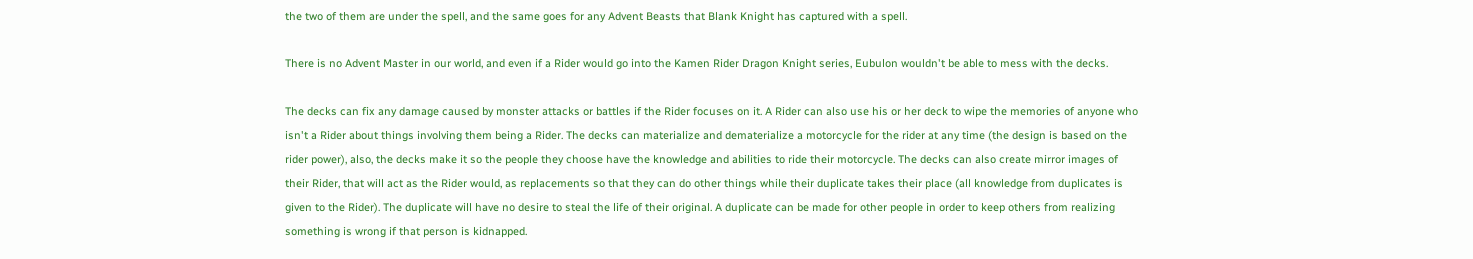the two of them are under the spell, and the same goes for any Advent Beasts that Blank Knight has captured with a spell.

There is no Advent Master in our world, and even if a Rider would go into the Kamen Rider Dragon Knight series, Eubulon wouldn't be able to mess with the decks.

The decks can fix any damage caused by monster attacks or battles if the Rider focuses on it. A Rider can also use his or her deck to wipe the memories of anyone who isn't a Rider about things involving them being a Rider. The decks can materialize and dematerialize a motorcycle for the rider at any time (the design is based on the rider power), also, the decks make it so the people they choose have the knowledge and abilities to ride their motorcycle. The decks can also create mirror images of their Rider, that will act as the Rider would, as replacements so that they can do other things while their duplicate takes their place (all knowledge from duplicates is given to the Rider). The duplicate will have no desire to steal the life of their original. A duplicate can be made for other people in order to keep others from realizing something is wrong if that person is kidnapped.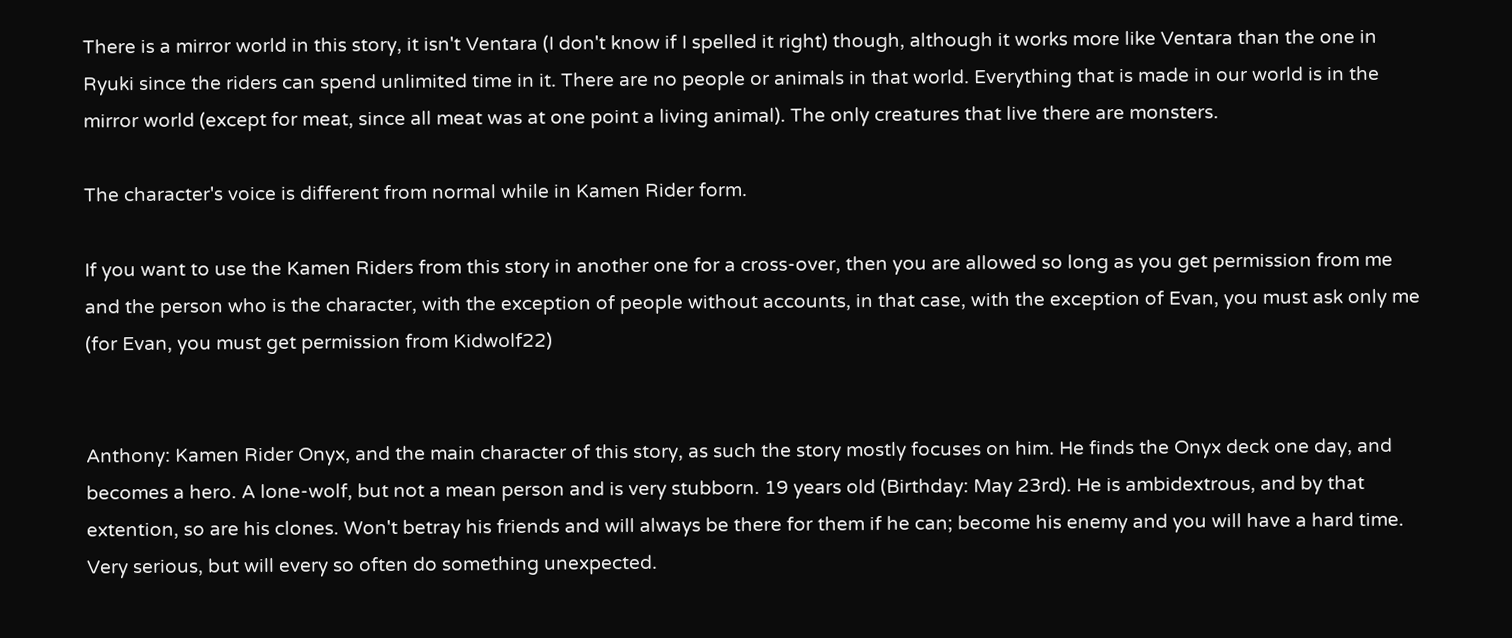There is a mirror world in this story, it isn't Ventara (I don't know if I spelled it right) though, although it works more like Ventara than the one in Ryuki since the riders can spend unlimited time in it. There are no people or animals in that world. Everything that is made in our world is in the mirror world (except for meat, since all meat was at one point a living animal). The only creatures that live there are monsters.

The character's voice is different from normal while in Kamen Rider form.

If you want to use the Kamen Riders from this story in another one for a cross-over, then you are allowed so long as you get permission from me and the person who is the character, with the exception of people without accounts, in that case, with the exception of Evan, you must ask only me (for Evan, you must get permission from Kidwolf22)


Anthony: Kamen Rider Onyx, and the main character of this story, as such the story mostly focuses on him. He finds the Onyx deck one day, and becomes a hero. A lone-wolf, but not a mean person and is very stubborn. 19 years old (Birthday: May 23rd). He is ambidextrous, and by that extention, so are his clones. Won't betray his friends and will always be there for them if he can; become his enemy and you will have a hard time. Very serious, but will every so often do something unexpected.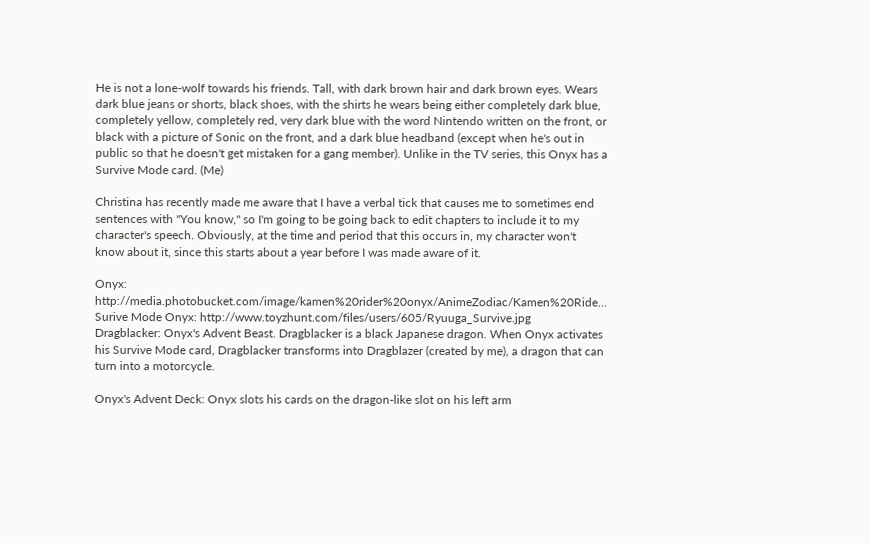He is not a lone-wolf towards his friends. Tall, with dark brown hair and dark brown eyes. Wears dark blue jeans or shorts, black shoes, with the shirts he wears being either completely dark blue, completely yellow, completely red, very dark blue with the word Nintendo written on the front, or black with a picture of Sonic on the front, and a dark blue headband (except when he's out in public so that he doesn't get mistaken for a gang member). Unlike in the TV series, this Onyx has a Survive Mode card. (Me)

Christina has recently made me aware that I have a verbal tick that causes me to sometimes end sentences with "You know," so I'm going to be going back to edit chapters to include it to my character's speech. Obviously, at the time and period that this occurs in, my character won't know about it, since this starts about a year before I was made aware of it.

Onyx: http://media.photobucket.com/image/kamen%20rider%20onyx/AnimeZodiac/Kamen%20Ride...
Surive Mode Onyx: http://www.toyzhunt.com/files/users/605/Ryuuga_Survive.jpg
Dragblacker: Onyx's Advent Beast. Dragblacker is a black Japanese dragon. When Onyx activates his Survive Mode card, Dragblacker transforms into Dragblazer (created by me), a dragon that can turn into a motorcycle.

Onyx's Advent Deck: Onyx slots his cards on the dragon-like slot on his left arm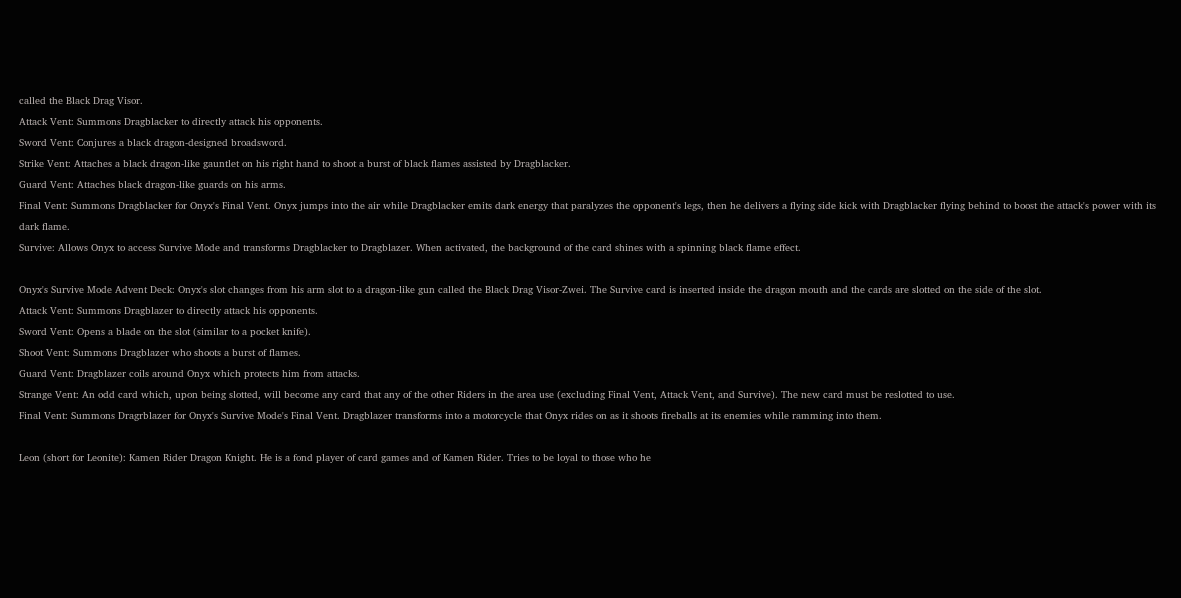called the Black Drag Visor.
Attack Vent: Summons Dragblacker to directly attack his opponents.
Sword Vent: Conjures a black dragon-designed broadsword.
Strike Vent: Attaches a black dragon-like gauntlet on his right hand to shoot a burst of black flames assisted by Dragblacker.
Guard Vent: Attaches black dragon-like guards on his arms.
Final Vent: Summons Dragblacker for Onyx's Final Vent. Onyx jumps into the air while Dragblacker emits dark energy that paralyzes the opponent's legs, then he delivers a flying side kick with Dragblacker flying behind to boost the attack's power with its dark flame.
Survive: Allows Onyx to access Survive Mode and transforms Dragblacker to Dragblazer. When activated, the background of the card shines with a spinning black flame effect.

Onyx's Survive Mode Advent Deck: Onyx's slot changes from his arm slot to a dragon-like gun called the Black Drag Visor-Zwei. The Survive card is inserted inside the dragon mouth and the cards are slotted on the side of the slot.
Attack Vent: Summons Dragblazer to directly attack his opponents.
Sword Vent: Opens a blade on the slot (similar to a pocket knife).
Shoot Vent: Summons Dragblazer who shoots a burst of flames.
Guard Vent: Dragblazer coils around Onyx which protects him from attacks.
Strange Vent: An odd card which, upon being slotted, will become any card that any of the other Riders in the area use (excluding Final Vent, Attack Vent, and Survive). The new card must be reslotted to use.
Final Vent: Summons Dragrblazer for Onyx's Survive Mode's Final Vent. Dragblazer transforms into a motorcycle that Onyx rides on as it shoots fireballs at its enemies while ramming into them.

Leon (short for Leonite): Kamen Rider Dragon Knight. He is a fond player of card games and of Kamen Rider. Tries to be loyal to those who he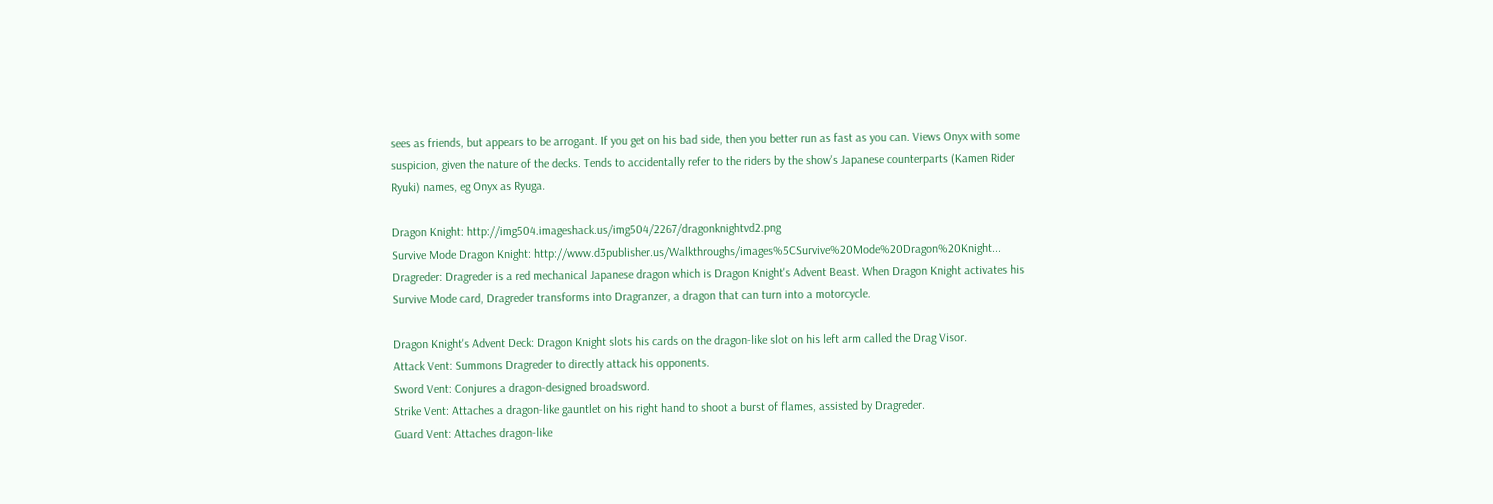sees as friends, but appears to be arrogant. If you get on his bad side, then you better run as fast as you can. Views Onyx with some suspicion, given the nature of the decks. Tends to accidentally refer to the riders by the show's Japanese counterparts (Kamen Rider Ryuki) names, eg Onyx as Ryuga.

Dragon Knight: http://img504.imageshack.us/img504/2267/dragonknightvd2.png
Survive Mode Dragon Knight: http://www.d3publisher.us/Walkthroughs/images%5CSurvive%20Mode%20Dragon%20Knight...
Dragreder: Dragreder is a red mechanical Japanese dragon which is Dragon Knight's Advent Beast. When Dragon Knight activates his Survive Mode card, Dragreder transforms into Dragranzer, a dragon that can turn into a motorcycle.

Dragon Knight's Advent Deck: Dragon Knight slots his cards on the dragon-like slot on his left arm called the Drag Visor.
Attack Vent: Summons Dragreder to directly attack his opponents.
Sword Vent: Conjures a dragon-designed broadsword.
Strike Vent: Attaches a dragon-like gauntlet on his right hand to shoot a burst of flames, assisted by Dragreder.
Guard Vent: Attaches dragon-like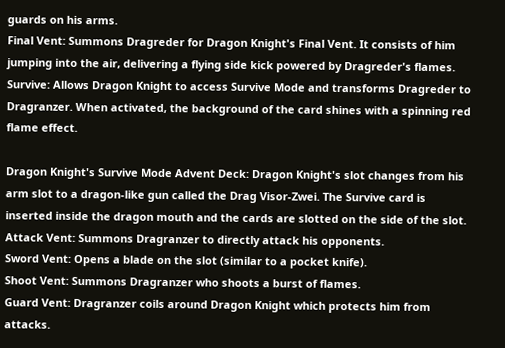guards on his arms.
Final Vent: Summons Dragreder for Dragon Knight's Final Vent. It consists of him jumping into the air, delivering a flying side kick powered by Dragreder's flames.
Survive: Allows Dragon Knight to access Survive Mode and transforms Dragreder to Dragranzer. When activated, the background of the card shines with a spinning red flame effect.

Dragon Knight's Survive Mode Advent Deck: Dragon Knight's slot changes from his arm slot to a dragon-like gun called the Drag Visor-Zwei. The Survive card is inserted inside the dragon mouth and the cards are slotted on the side of the slot.
Attack Vent: Summons Dragranzer to directly attack his opponents.
Sword Vent: Opens a blade on the slot (similar to a pocket knife).
Shoot Vent: Summons Dragranzer who shoots a burst of flames.
Guard Vent: Dragranzer coils around Dragon Knight which protects him from attacks.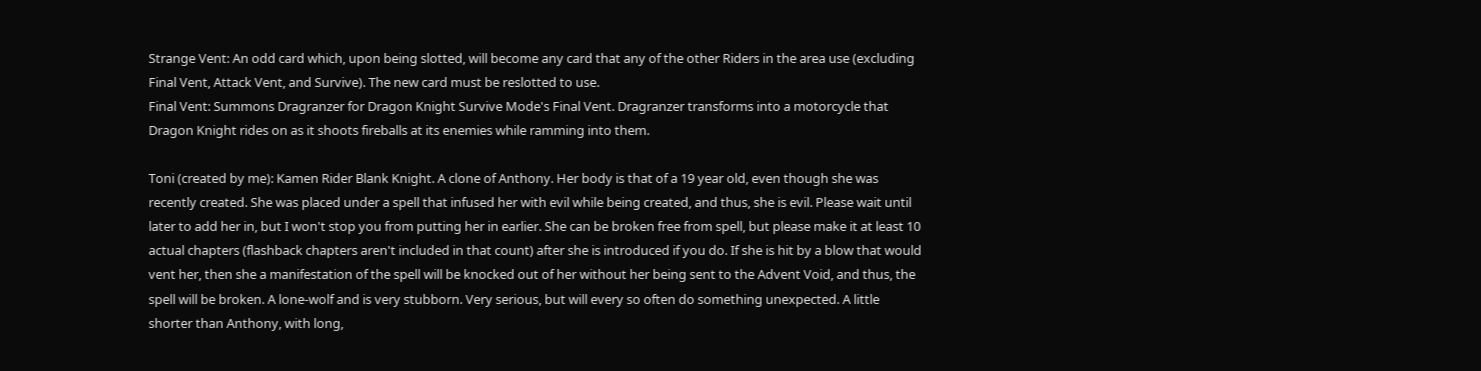Strange Vent: An odd card which, upon being slotted, will become any card that any of the other Riders in the area use (excluding Final Vent, Attack Vent, and Survive). The new card must be reslotted to use.
Final Vent: Summons Dragranzer for Dragon Knight Survive Mode's Final Vent. Dragranzer transforms into a motorcycle that Dragon Knight rides on as it shoots fireballs at its enemies while ramming into them.

Toni (created by me): Kamen Rider Blank Knight. A clone of Anthony. Her body is that of a 19 year old, even though she was recently created. She was placed under a spell that infused her with evil while being created, and thus, she is evil. Please wait until later to add her in, but I won't stop you from putting her in earlier. She can be broken free from spell, but please make it at least 10 actual chapters (flashback chapters aren't included in that count) after she is introduced if you do. If she is hit by a blow that would vent her, then she a manifestation of the spell will be knocked out of her without her being sent to the Advent Void, and thus, the spell will be broken. A lone-wolf and is very stubborn. Very serious, but will every so often do something unexpected. A little shorter than Anthony, with long,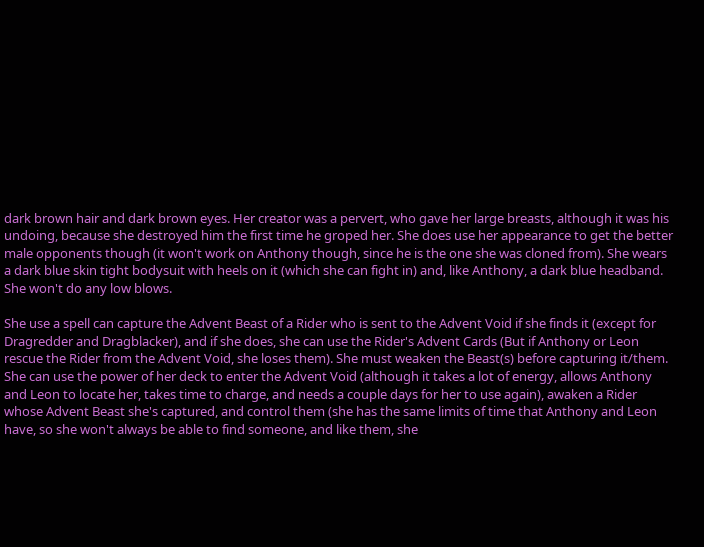dark brown hair and dark brown eyes. Her creator was a pervert, who gave her large breasts, although it was his undoing, because she destroyed him the first time he groped her. She does use her appearance to get the better male opponents though (it won't work on Anthony though, since he is the one she was cloned from). She wears a dark blue skin tight bodysuit with heels on it (which she can fight in) and, like Anthony, a dark blue headband. She won't do any low blows.

She use a spell can capture the Advent Beast of a Rider who is sent to the Advent Void if she finds it (except for Dragredder and Dragblacker), and if she does, she can use the Rider's Advent Cards (But if Anthony or Leon rescue the Rider from the Advent Void, she loses them). She must weaken the Beast(s) before capturing it/them. She can use the power of her deck to enter the Advent Void (although it takes a lot of energy, allows Anthony and Leon to locate her, takes time to charge, and needs a couple days for her to use again), awaken a Rider whose Advent Beast she's captured, and control them (she has the same limits of time that Anthony and Leon have, so she won't always be able to find someone, and like them, she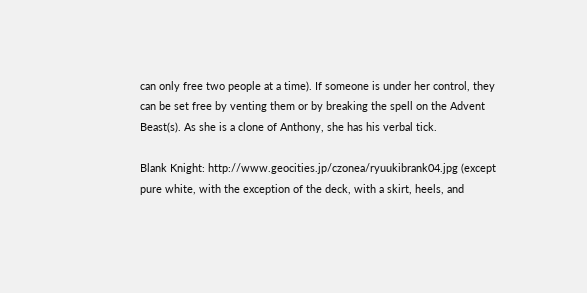can only free two people at a time). If someone is under her control, they can be set free by venting them or by breaking the spell on the Advent Beast(s). As she is a clone of Anthony, she has his verbal tick.

Blank Knight: http://www.geocities.jp/czonea/ryuukibrank04.jpg (except pure white, with the exception of the deck, with a skirt, heels, and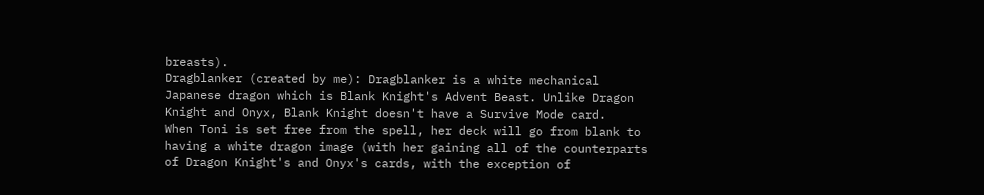breasts).
Dragblanker (created by me): Dragblanker is a white mechanical Japanese dragon which is Blank Knight's Advent Beast. Unlike Dragon Knight and Onyx, Blank Knight doesn't have a Survive Mode card.
When Toni is set free from the spell, her deck will go from blank to having a white dragon image (with her gaining all of the counterparts of Dragon Knight's and Onyx's cards, with the exception of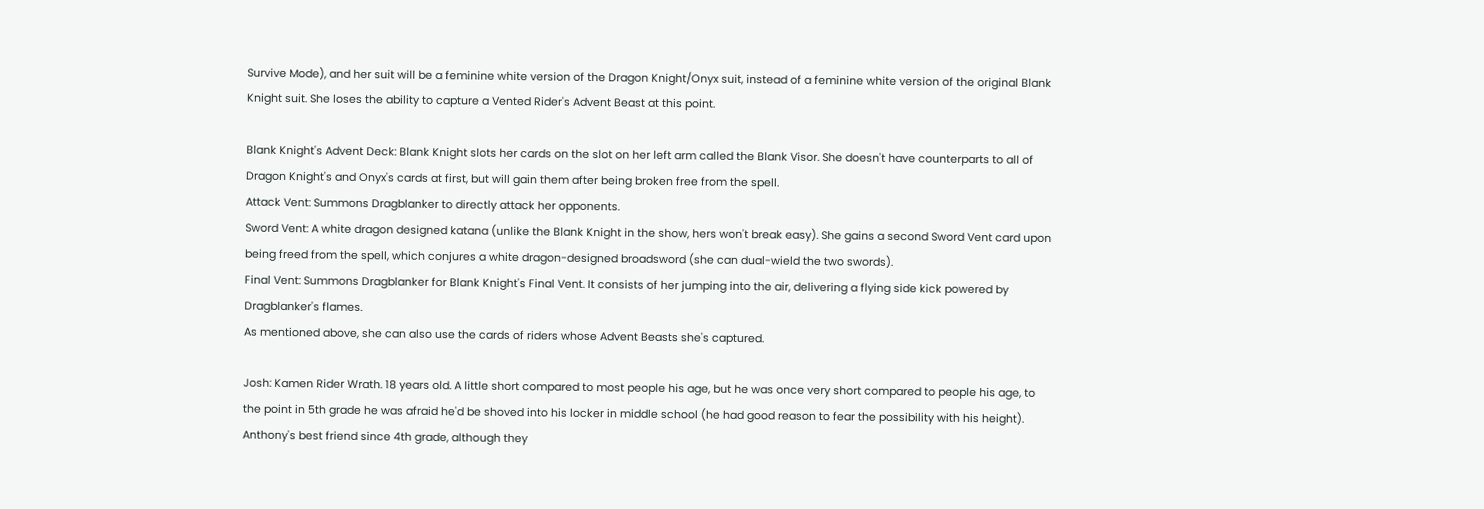Survive Mode), and her suit will be a feminine white version of the Dragon Knight/Onyx suit, instead of a feminine white version of the original Blank Knight suit. She loses the ability to capture a Vented Rider's Advent Beast at this point.

Blank Knight's Advent Deck: Blank Knight slots her cards on the slot on her left arm called the Blank Visor. She doesn't have counterparts to all of Dragon Knight's and Onyx's cards at first, but will gain them after being broken free from the spell.
Attack Vent: Summons Dragblanker to directly attack her opponents.
Sword Vent: A white dragon designed katana (unlike the Blank Knight in the show, hers won't break easy). She gains a second Sword Vent card upon being freed from the spell, which conjures a white dragon-designed broadsword (she can dual-wield the two swords).
Final Vent: Summons Dragblanker for Blank Knight's Final Vent. It consists of her jumping into the air, delivering a flying side kick powered by Dragblanker's flames.
As mentioned above, she can also use the cards of riders whose Advent Beasts she's captured.

Josh: Kamen Rider Wrath. 18 years old. A little short compared to most people his age, but he was once very short compared to people his age, to the point in 5th grade he was afraid he'd be shoved into his locker in middle school (he had good reason to fear the possibility with his height). Anthony's best friend since 4th grade, although they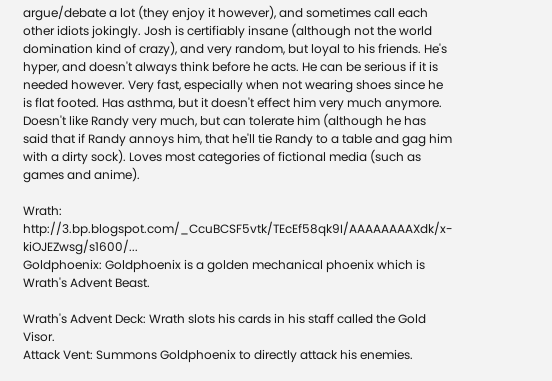argue/debate a lot (they enjoy it however), and sometimes call each other idiots jokingly. Josh is certifiably insane (although not the world domination kind of crazy), and very random, but loyal to his friends. He's hyper, and doesn't always think before he acts. He can be serious if it is needed however. Very fast, especially when not wearing shoes since he is flat footed. Has asthma, but it doesn't effect him very much anymore. Doesn't like Randy very much, but can tolerate him (although he has said that if Randy annoys him, that he'll tie Randy to a table and gag him with a dirty sock). Loves most categories of fictional media (such as games and anime).

Wrath: http://3.bp.blogspot.com/_CcuBCSF5vtk/TEcEf58qk9I/AAAAAAAAXdk/x-kiOJEZwsg/s1600/...
Goldphoenix: Goldphoenix is a golden mechanical phoenix which is Wrath's Advent Beast.

Wrath's Advent Deck: Wrath slots his cards in his staff called the Gold Visor.
Attack Vent: Summons Goldphoenix to directly attack his enemies.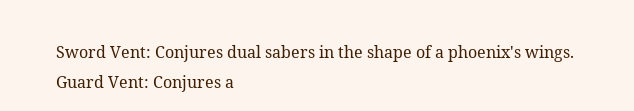Sword Vent: Conjures dual sabers in the shape of a phoenix's wings.
Guard Vent: Conjures a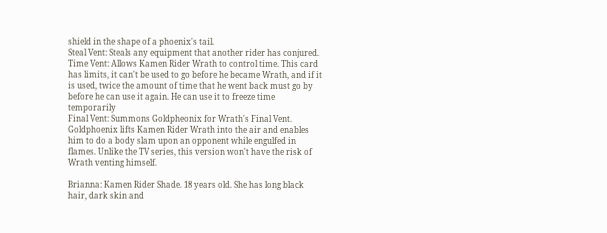shield in the shape of a phoenix's tail.
Steal Vent: Steals any equipment that another rider has conjured.
Time Vent: Allows Kamen Rider Wrath to control time. This card has limits, it can't be used to go before he became Wrath, and if it is used, twice the amount of time that he went back must go by before he can use it again. He can use it to freeze time temporarily
Final Vent: Summons Goldpheonix for Wrath's Final Vent. Goldphoenix lifts Kamen Rider Wrath into the air and enables him to do a body slam upon an opponent while engulfed in flames. Unlike the TV series, this version won't have the risk of Wrath venting himself.

Brianna: Kamen Rider Shade. 18 years old. She has long black hair, dark skin and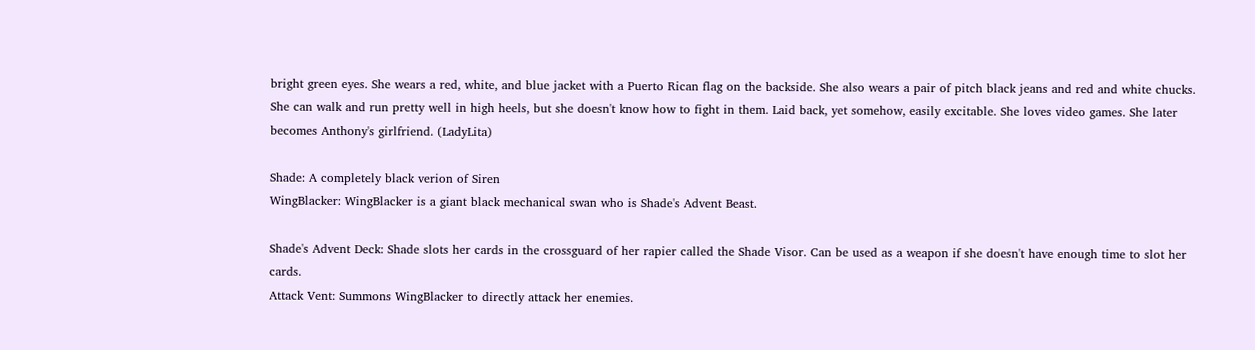bright green eyes. She wears a red, white, and blue jacket with a Puerto Rican flag on the backside. She also wears a pair of pitch black jeans and red and white chucks. She can walk and run pretty well in high heels, but she doesn't know how to fight in them. Laid back, yet somehow, easily excitable. She loves video games. She later becomes Anthony's girlfriend. (LadyLita)

Shade: A completely black verion of Siren
WingBlacker: WingBlacker is a giant black mechanical swan who is Shade's Advent Beast.

Shade's Advent Deck: Shade slots her cards in the crossguard of her rapier called the Shade Visor. Can be used as a weapon if she doesn't have enough time to slot her cards.
Attack Vent: Summons WingBlacker to directly attack her enemies.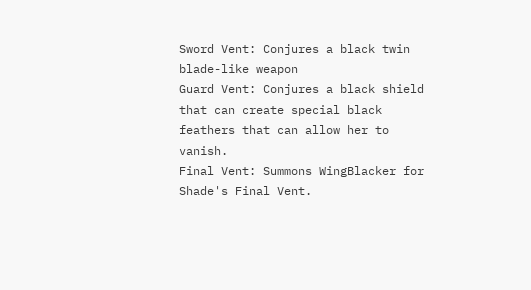Sword Vent: Conjures a black twin blade-like weapon
Guard Vent: Conjures a black shield that can create special black feathers that can allow her to vanish.
Final Vent: Summons WingBlacker for Shade's Final Vent.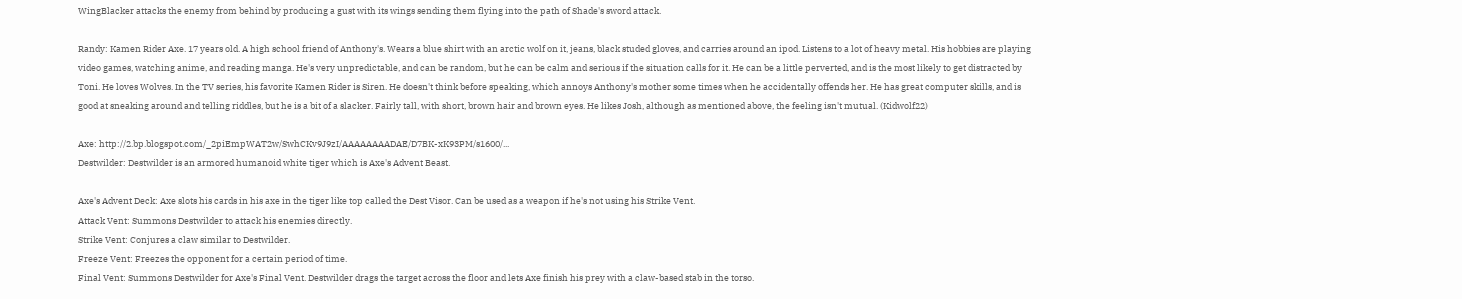WingBlacker attacks the enemy from behind by producing a gust with its wings sending them flying into the path of Shade's sword attack.

Randy: Kamen Rider Axe. 17 years old. A high school friend of Anthony's. Wears a blue shirt with an arctic wolf on it, jeans, black studed gloves, and carries around an ipod. Listens to a lot of heavy metal. His hobbies are playing video games, watching anime, and reading manga. He's very unpredictable, and can be random, but he can be calm and serious if the situation calls for it. He can be a little perverted, and is the most likely to get distracted by Toni. He loves Wolves. In the TV series, his favorite Kamen Rider is Siren. He doesn't think before speaking, which annoys Anthony's mother some times when he accidentally offends her. He has great computer skills, and is good at sneaking around and telling riddles, but he is a bit of a slacker. Fairly tall, with short, brown hair and brown eyes. He likes Josh, although as mentioned above, the feeling isn't mutual. (Kidwolf22)

Axe: http://2.bp.blogspot.com/_2piEmpWAT2w/SwhCKv9J9zI/AAAAAAAADAE/D7BK-xK93PM/s1600/...
Destwilder: Destwilder is an armored humanoid white tiger which is Axe's Advent Beast.

Axe's Advent Deck: Axe slots his cards in his axe in the tiger like top called the Dest Visor. Can be used as a weapon if he's not using his Strike Vent.
Attack Vent: Summons Destwilder to attack his enemies directly.
Strike Vent: Conjures a claw similar to Destwilder.
Freeze Vent: Freezes the opponent for a certain period of time.
Final Vent: Summons Destwilder for Axe's Final Vent. Destwilder drags the target across the floor and lets Axe finish his prey with a claw-based stab in the torso.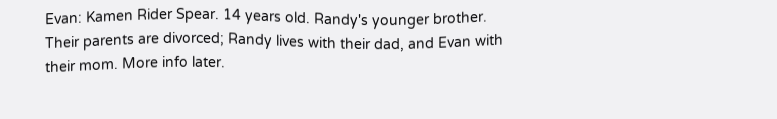Evan: Kamen Rider Spear. 14 years old. Randy's younger brother. Their parents are divorced; Randy lives with their dad, and Evan with their mom. More info later.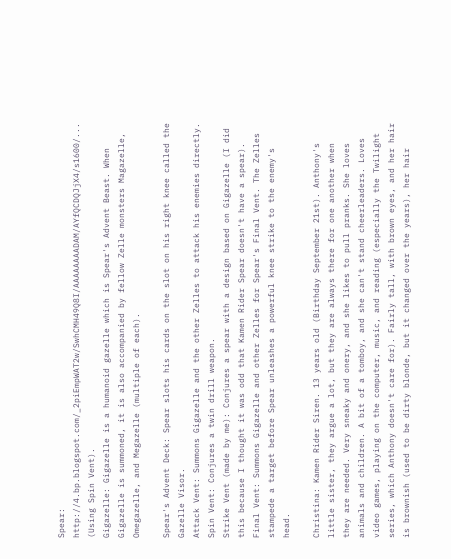Spear: http://4.bp.blogspot.com/_2piEmpWAT2w/SwhCMH49Q8I/AAAAAAAADAM/AYfQCDQJjX4/s1600/... (Using Spin Vent).
Gigazelle: Gigazelle is a humanoid gazelle which is Spear's Advent Beast. When Gigazelle is summoned, it is also accompanied by fellow Zelle monsters Magazelle, Omegazelle, and Megazelle (multiple of each).

Spear's Advent Deck: Spear slots his cards on the slot on his right knee called the Gazelle Visor.
Attack Vent: Summons Gigazelle and the other Zelles to attack his enemies directly.
Spin Vent: Conjures a twin drill weapon.
Strike Vent (made by me): Conjures a spear with a design based on Gigazelle (I did this because I thought it was odd that Kamen Rider Spear doesn't have a spear).
Final Vent: Summons Gigazelle and other Zelles for Spear's Final Vent. The Zelles stampede a target before Spear unleashes a powerful knee strike to the enemy's head.

Christina: Kamen Rider Siren. 13 years old (Birthday September 21st). Anthony's little sister, they argue a lot, but they are always there for one another when they are needed. Very sneaky and onery, and she likes to pull pranks. She loves animals and children. A bit of a tomboy, and she can't stand cheerleaders. Loves video games, playing on the computer, music, and reading (especially the Twilight series, which Anthony doesn't care for). Fairly tall, with brown eyes, and her hair is brownish (used to be dirty blonde, but it changed over the years), her hair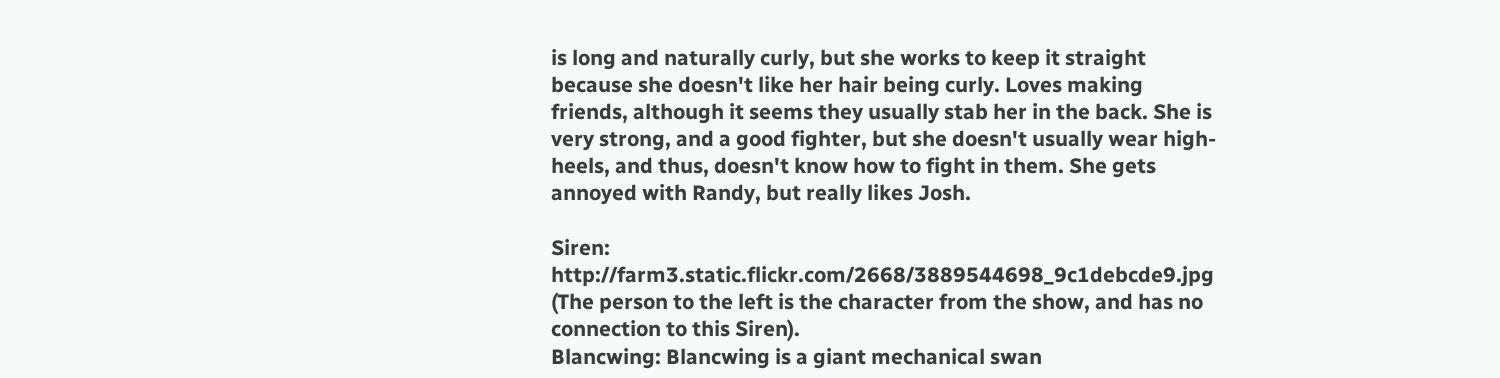is long and naturally curly, but she works to keep it straight because she doesn't like her hair being curly. Loves making friends, although it seems they usually stab her in the back. She is very strong, and a good fighter, but she doesn't usually wear high-heels, and thus, doesn't know how to fight in them. She gets annoyed with Randy, but really likes Josh.

Siren: http://farm3.static.flickr.com/2668/3889544698_9c1debcde9.jpg (The person to the left is the character from the show, and has no connection to this Siren).
Blancwing: Blancwing is a giant mechanical swan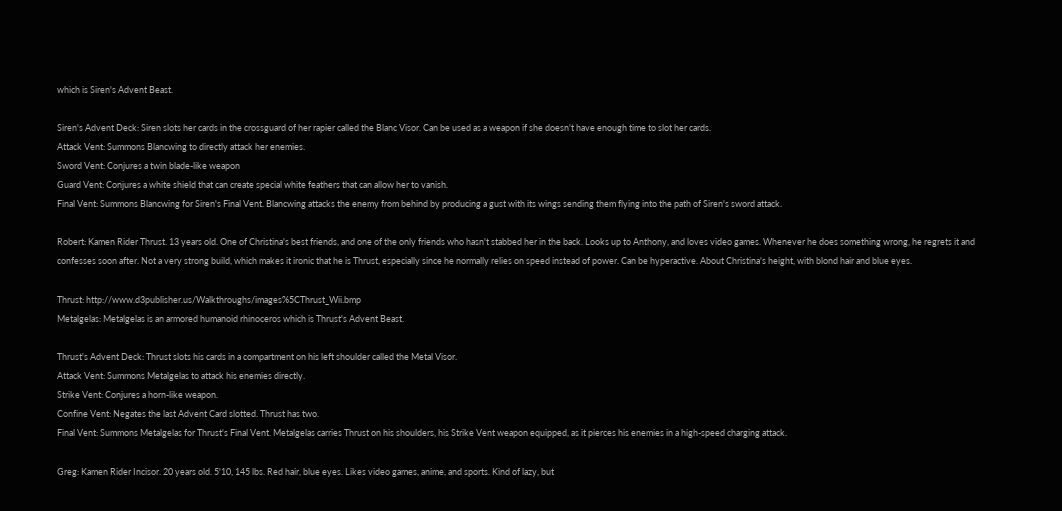which is Siren's Advent Beast.

Siren's Advent Deck: Siren slots her cards in the crossguard of her rapier called the Blanc Visor. Can be used as a weapon if she doesn't have enough time to slot her cards.
Attack Vent: Summons Blancwing to directly attack her enemies.
Sword Vent: Conjures a twin blade-like weapon
Guard Vent: Conjures a white shield that can create special white feathers that can allow her to vanish.
Final Vent: Summons Blancwing for Siren's Final Vent. Blancwing attacks the enemy from behind by producing a gust with its wings sending them flying into the path of Siren's sword attack.

Robert: Kamen Rider Thrust. 13 years old. One of Christina's best friends, and one of the only friends who hasn't stabbed her in the back. Looks up to Anthony, and loves video games. Whenever he does something wrong, he regrets it and confesses soon after. Not a very strong build, which makes it ironic that he is Thrust, especially since he normally relies on speed instead of power. Can be hyperactive. About Christina's height, with blond hair and blue eyes.

Thrust: http://www.d3publisher.us/Walkthroughs/images%5CThrust_Wii.bmp
Metalgelas: Metalgelas is an armored humanoid rhinoceros which is Thrust's Advent Beast.

Thrust's Advent Deck: Thrust slots his cards in a compartment on his left shoulder called the Metal Visor.
Attack Vent: Summons Metalgelas to attack his enemies directly.
Strike Vent: Conjures a horn-like weapon.
Confine Vent: Negates the last Advent Card slotted. Thrust has two.
Final Vent: Summons Metalgelas for Thrust's Final Vent. Metalgelas carries Thrust on his shoulders, his Strike Vent weapon equipped, as it pierces his enemies in a high-speed charging attack.

Greg: Kamen Rider Incisor. 20 years old. 5'10, 145 lbs. Red hair, blue eyes. Likes video games, anime, and sports. Kind of lazy, but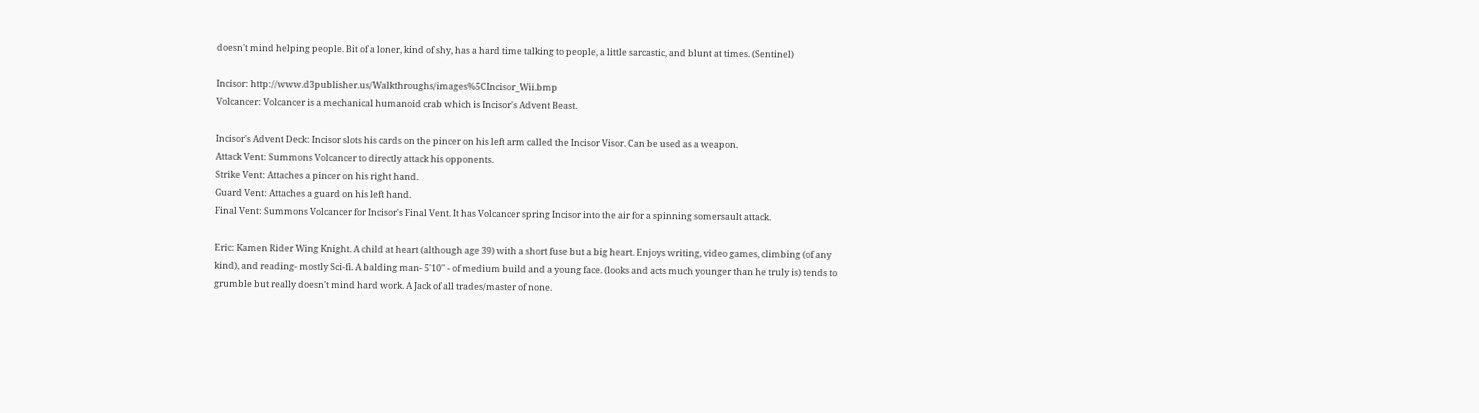doesn't mind helping people. Bit of a loner, kind of shy, has a hard time talking to people, a little sarcastic, and blunt at times. (Sentinel)

Incisor: http://www.d3publisher.us/Walkthroughs/images%5CIncisor_Wii.bmp
Volcancer: Volcancer is a mechanical humanoid crab which is Incisor's Advent Beast.

Incisor's Advent Deck: Incisor slots his cards on the pincer on his left arm called the Incisor Visor. Can be used as a weapon.
Attack Vent: Summons Volcancer to directly attack his opponents.
Strike Vent: Attaches a pincer on his right hand.
Guard Vent: Attaches a guard on his left hand.
Final Vent: Summons Volcancer for Incisor's Final Vent. It has Volcancer spring Incisor into the air for a spinning somersault attack.

Eric: Kamen Rider Wing Knight. A child at heart (although age 39) with a short fuse but a big heart. Enjoys writing, video games, climbing (of any kind), and reading- mostly Sci-fi. A balding man- 5'10'' - of medium build and a young face. (looks and acts much younger than he truly is) tends to grumble but really doesn't mind hard work. A Jack of all trades/master of none.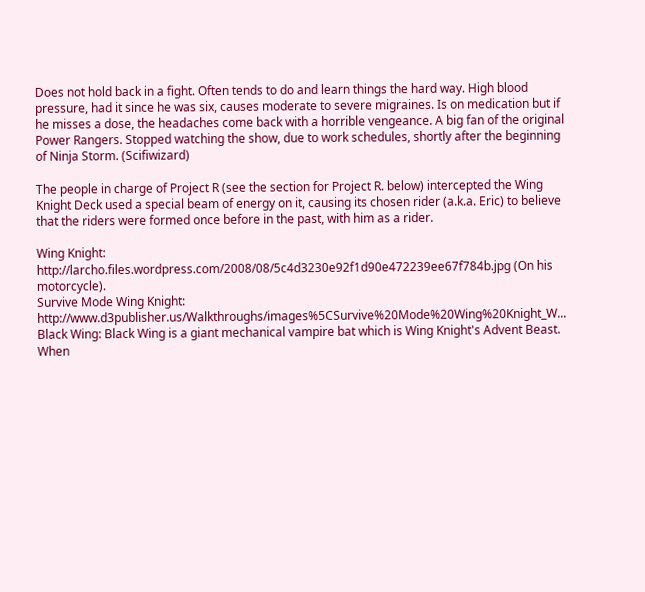Does not hold back in a fight. Often tends to do and learn things the hard way. High blood pressure, had it since he was six, causes moderate to severe migraines. Is on medication but if he misses a dose, the headaches come back with a horrible vengeance. A big fan of the original Power Rangers. Stopped watching the show, due to work schedules, shortly after the beginning of Ninja Storm. (Scifiwizard)

The people in charge of Project R (see the section for Project R. below) intercepted the Wing Knight Deck used a special beam of energy on it, causing its chosen rider (a.k.a. Eric) to believe that the riders were formed once before in the past, with him as a rider.

Wing Knight: http://larcho.files.wordpress.com/2008/08/5c4d3230e92f1d90e472239ee67f784b.jpg (On his motorcycle).
Survive Mode Wing Knight: http://www.d3publisher.us/Walkthroughs/images%5CSurvive%20Mode%20Wing%20Knight_W...
Black Wing: Black Wing is a giant mechanical vampire bat which is Wing Knight's Advent Beast. When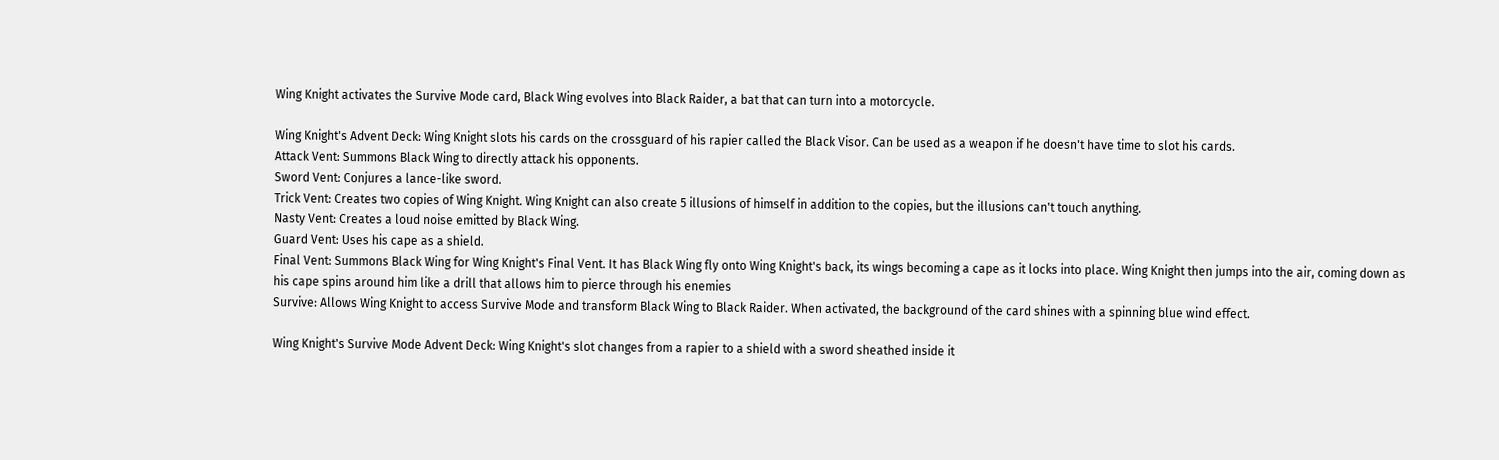Wing Knight activates the Survive Mode card, Black Wing evolves into Black Raider, a bat that can turn into a motorcycle.

Wing Knight's Advent Deck: Wing Knight slots his cards on the crossguard of his rapier called the Black Visor. Can be used as a weapon if he doesn't have time to slot his cards.
Attack Vent: Summons Black Wing to directly attack his opponents.
Sword Vent: Conjures a lance-like sword.
Trick Vent: Creates two copies of Wing Knight. Wing Knight can also create 5 illusions of himself in addition to the copies, but the illusions can't touch anything.
Nasty Vent: Creates a loud noise emitted by Black Wing.
Guard Vent: Uses his cape as a shield.
Final Vent: Summons Black Wing for Wing Knight's Final Vent. It has Black Wing fly onto Wing Knight's back, its wings becoming a cape as it locks into place. Wing Knight then jumps into the air, coming down as his cape spins around him like a drill that allows him to pierce through his enemies
Survive: Allows Wing Knight to access Survive Mode and transform Black Wing to Black Raider. When activated, the background of the card shines with a spinning blue wind effect.

Wing Knight's Survive Mode Advent Deck: Wing Knight's slot changes from a rapier to a shield with a sword sheathed inside it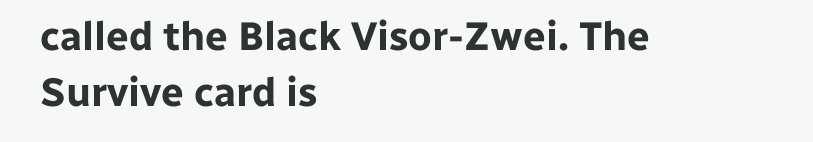called the Black Visor-Zwei. The Survive card is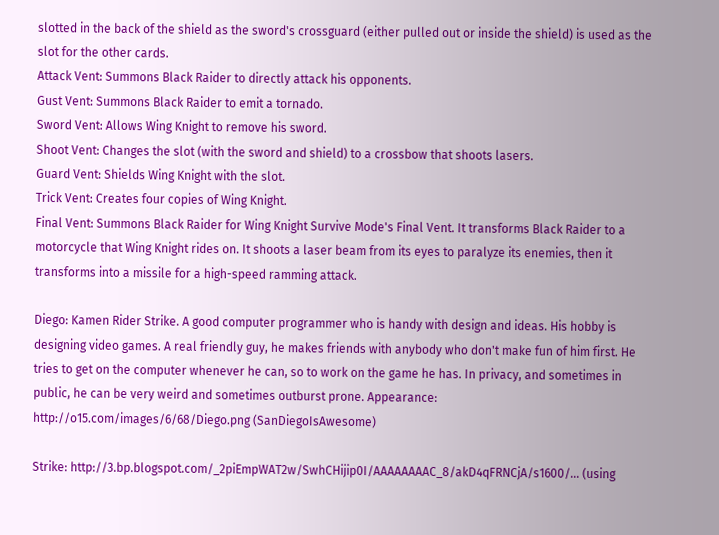slotted in the back of the shield as the sword's crossguard (either pulled out or inside the shield) is used as the slot for the other cards.
Attack Vent: Summons Black Raider to directly attack his opponents.
Gust Vent: Summons Black Raider to emit a tornado.
Sword Vent: Allows Wing Knight to remove his sword.
Shoot Vent: Changes the slot (with the sword and shield) to a crossbow that shoots lasers.
Guard Vent: Shields Wing Knight with the slot.
Trick Vent: Creates four copies of Wing Knight.
Final Vent: Summons Black Raider for Wing Knight Survive Mode's Final Vent. It transforms Black Raider to a motorcycle that Wing Knight rides on. It shoots a laser beam from its eyes to paralyze its enemies, then it transforms into a missile for a high-speed ramming attack.

Diego: Kamen Rider Strike. A good computer programmer who is handy with design and ideas. His hobby is designing video games. A real friendly guy, he makes friends with anybody who don't make fun of him first. He tries to get on the computer whenever he can, so to work on the game he has. In privacy, and sometimes in public, he can be very weird and sometimes outburst prone. Appearance: http://o15.com/images/6/68/Diego.png (SanDiegoIsAwesome)

Strike: http://3.bp.blogspot.com/_2piEmpWAT2w/SwhCHijip0I/AAAAAAAAC_8/akD4qFRNCjA/s1600/... (using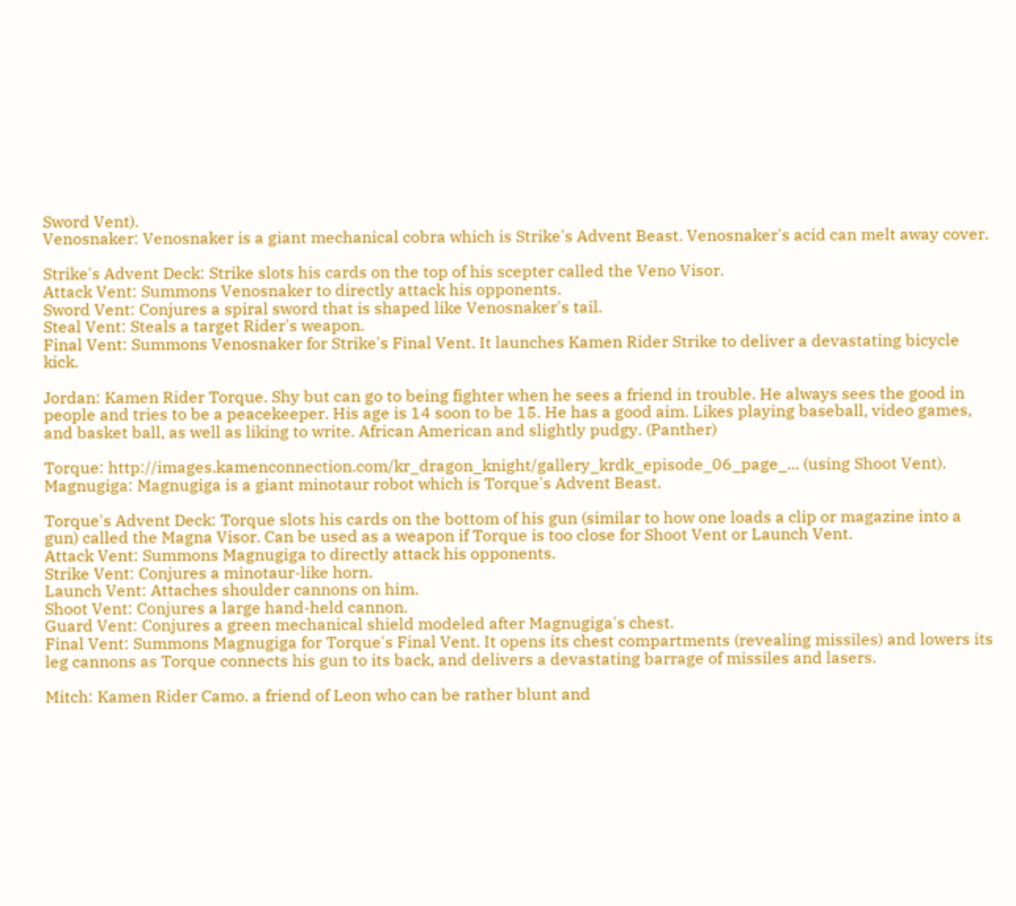Sword Vent).
Venosnaker: Venosnaker is a giant mechanical cobra which is Strike's Advent Beast. Venosnaker's acid can melt away cover.

Strike's Advent Deck: Strike slots his cards on the top of his scepter called the Veno Visor.
Attack Vent: Summons Venosnaker to directly attack his opponents.
Sword Vent: Conjures a spiral sword that is shaped like Venosnaker's tail.
Steal Vent: Steals a target Rider's weapon.
Final Vent: Summons Venosnaker for Strike's Final Vent. It launches Kamen Rider Strike to deliver a devastating bicycle kick.

Jordan: Kamen Rider Torque. Shy but can go to being fighter when he sees a friend in trouble. He always sees the good in people and tries to be a peacekeeper. His age is 14 soon to be 15. He has a good aim. Likes playing baseball, video games, and basket ball, as well as liking to write. African American and slightly pudgy. (Panther)

Torque: http://images.kamenconnection.com/kr_dragon_knight/gallery_krdk_episode_06_page_... (using Shoot Vent).
Magnugiga: Magnugiga is a giant minotaur robot which is Torque's Advent Beast.

Torque's Advent Deck: Torque slots his cards on the bottom of his gun (similar to how one loads a clip or magazine into a gun) called the Magna Visor. Can be used as a weapon if Torque is too close for Shoot Vent or Launch Vent.
Attack Vent: Summons Magnugiga to directly attack his opponents.
Strike Vent: Conjures a minotaur-like horn.
Launch Vent: Attaches shoulder cannons on him.
Shoot Vent: Conjures a large hand-held cannon.
Guard Vent: Conjures a green mechanical shield modeled after Magnugiga's chest.
Final Vent: Summons Magnugiga for Torque's Final Vent. It opens its chest compartments (revealing missiles) and lowers its leg cannons as Torque connects his gun to its back, and delivers a devastating barrage of missiles and lasers.

Mitch: Kamen Rider Camo. a friend of Leon who can be rather blunt and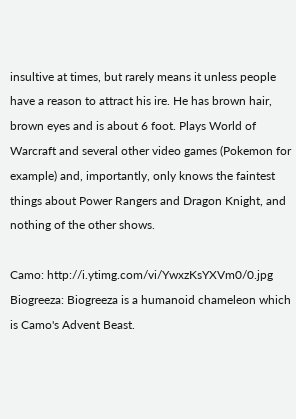insultive at times, but rarely means it unless people have a reason to attract his ire. He has brown hair, brown eyes and is about 6 foot. Plays World of Warcraft and several other video games (Pokemon for example) and, importantly, only knows the faintest things about Power Rangers and Dragon Knight, and nothing of the other shows.

Camo: http://i.ytimg.com/vi/YwxzKsYXVm0/0.jpg
Biogreeza: Biogreeza is a humanoid chameleon which is Camo's Advent Beast.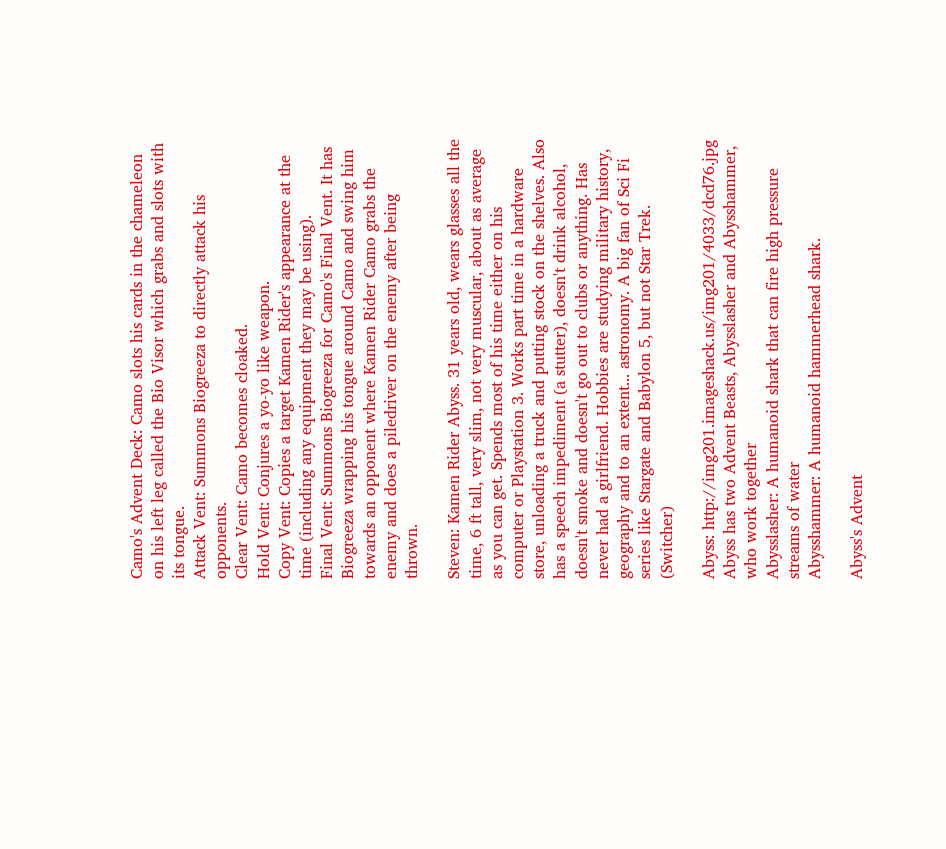Camo's Advent Deck: Camo slots his cards in the chameleon on his left leg called the Bio Visor which grabs and slots with its tongue.
Attack Vent: Summons Biogreeza to directly attack his opponents.
Clear Vent: Camo becomes cloaked.
Hold Vent: Conjures a yo-yo like weapon.
Copy Vent: Copies a target Kamen Rider's appearance at the time (including any equipment they may be using).
Final Vent: Summons Biogreeza for Camo's Final Vent. It has Biogreeza wrapping his tongue around Camo and swing him towards an opponent where Kamen Rider Camo grabs the enemy and does a piledriver on the enemy after being thrown.

Steven: Kamen Rider Abyss. 31 years old, wears glasses all the time, 6 ft tall, very slim, not very muscular, about as average as you can get. Spends most of his time either on his computer or Playstation 3. Works part time in a hardware store, unloading a truck and putting stock on the shelves. Also has a speech impediment (a stutter), doesn't drink alcohol, doesn't smoke and doesn't go out to clubs or anything. Has never had a girlfriend. Hobbies are studying military history, geography and to an extent... astronomy. A big fan of Sci Fi series like Stargate and Babylon 5, but not Star Trek. (Switcher)

Abyss: http://img201.imageshack.us/img201/4033/dcd76.jpg
Abyss has two Advent Beasts, Abysslasher and Abysshammer, who work together
Abysslasher: A humanoid shark that can fire high pressure streams of water
Abysshammer: A humanoid hammerhead shark.

Abyss's Advent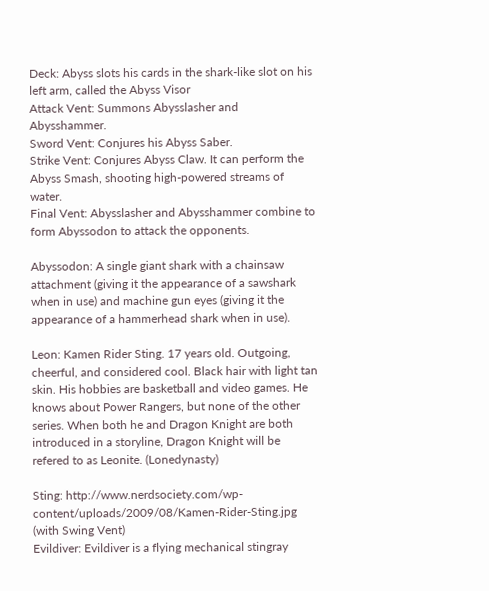Deck: Abyss slots his cards in the shark-like slot on his left arm, called the Abyss Visor
Attack Vent: Summons Abysslasher and Abysshammer.
Sword Vent: Conjures his Abyss Saber.
Strike Vent: Conjures Abyss Claw. It can perform the Abyss Smash, shooting high-powered streams of water.
Final Vent: Abysslasher and Abysshammer combine to form Abyssodon to attack the opponents.

Abyssodon: A single giant shark with a chainsaw attachment (giving it the appearance of a sawshark when in use) and machine gun eyes (giving it the appearance of a hammerhead shark when in use).

Leon: Kamen Rider Sting. 17 years old. Outgoing, cheerful, and considered cool. Black hair with light tan skin. His hobbies are basketball and video games. He knows about Power Rangers, but none of the other series. When both he and Dragon Knight are both introduced in a storyline, Dragon Knight will be refered to as Leonite. (Lonedynasty)

Sting: http://www.nerdsociety.com/wp-content/uploads/2009/08/Kamen-Rider-Sting.jpg (with Swing Vent)
Evildiver: Evildiver is a flying mechanical stingray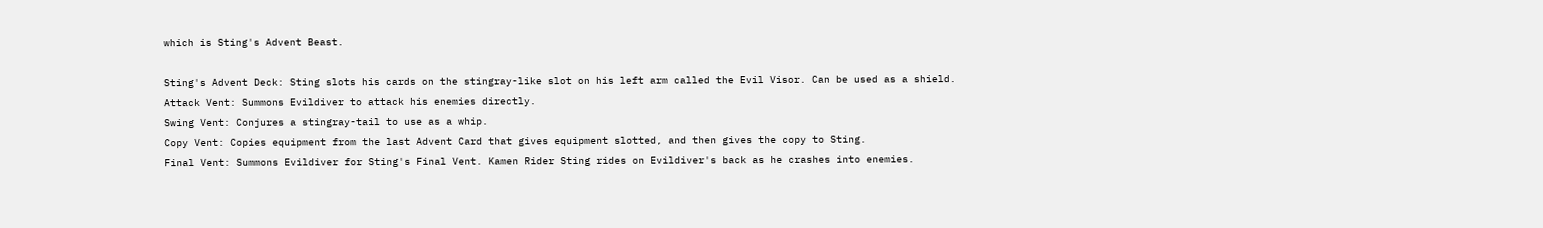which is Sting's Advent Beast.

Sting's Advent Deck: Sting slots his cards on the stingray-like slot on his left arm called the Evil Visor. Can be used as a shield.
Attack Vent: Summons Evildiver to attack his enemies directly.
Swing Vent: Conjures a stingray-tail to use as a whip.
Copy Vent: Copies equipment from the last Advent Card that gives equipment slotted, and then gives the copy to Sting.
Final Vent: Summons Evildiver for Sting's Final Vent. Kamen Rider Sting rides on Evildiver's back as he crashes into enemies.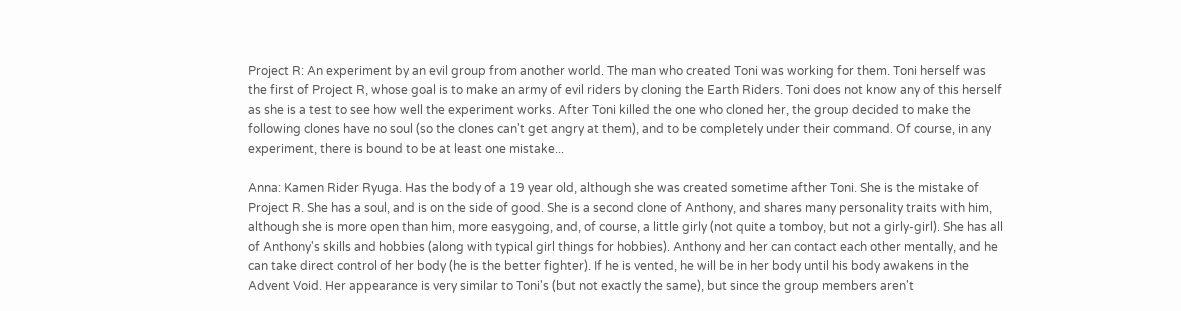Project R: An experiment by an evil group from another world. The man who created Toni was working for them. Toni herself was the first of Project R, whose goal is to make an army of evil riders by cloning the Earth Riders. Toni does not know any of this herself as she is a test to see how well the experiment works. After Toni killed the one who cloned her, the group decided to make the following clones have no soul (so the clones can't get angry at them), and to be completely under their command. Of course, in any experiment, there is bound to be at least one mistake...

Anna: Kamen Rider Ryuga. Has the body of a 19 year old, although she was created sometime afther Toni. She is the mistake of Project R. She has a soul, and is on the side of good. She is a second clone of Anthony, and shares many personality traits with him, although she is more open than him, more easygoing, and, of course, a little girly (not quite a tomboy, but not a girly-girl). She has all of Anthony's skills and hobbies (along with typical girl things for hobbies). Anthony and her can contact each other mentally, and he can take direct control of her body (he is the better fighter). If he is vented, he will be in her body until his body awakens in the Advent Void. Her appearance is very similar to Toni's (but not exactly the same), but since the group members aren't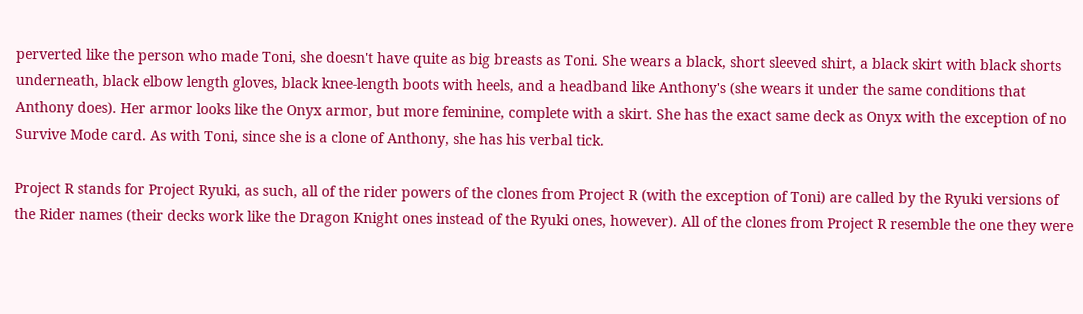perverted like the person who made Toni, she doesn't have quite as big breasts as Toni. She wears a black, short sleeved shirt, a black skirt with black shorts underneath, black elbow length gloves, black knee-length boots with heels, and a headband like Anthony's (she wears it under the same conditions that Anthony does). Her armor looks like the Onyx armor, but more feminine, complete with a skirt. She has the exact same deck as Onyx with the exception of no Survive Mode card. As with Toni, since she is a clone of Anthony, she has his verbal tick.

Project R stands for Project Ryuki, as such, all of the rider powers of the clones from Project R (with the exception of Toni) are called by the Ryuki versions of the Rider names (their decks work like the Dragon Knight ones instead of the Ryuki ones, however). All of the clones from Project R resemble the one they were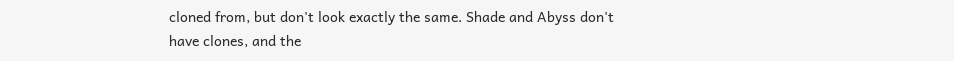cloned from, but don't look exactly the same. Shade and Abyss don't have clones, and the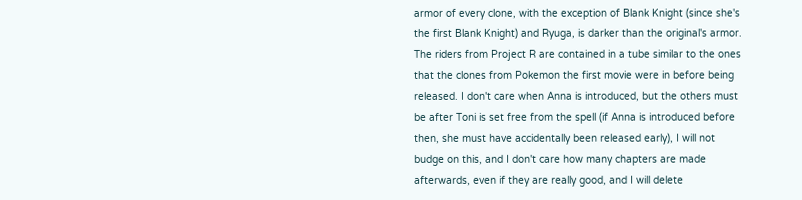armor of every clone, with the exception of Blank Knight (since she's the first Blank Knight) and Ryuga, is darker than the original's armor. The riders from Project R are contained in a tube similar to the ones that the clones from Pokemon the first movie were in before being released. I don't care when Anna is introduced, but the others must be after Toni is set free from the spell (if Anna is introduced before then, she must have accidentally been released early), I will not budge on this, and I don't care how many chapters are made afterwards, even if they are really good, and I will delete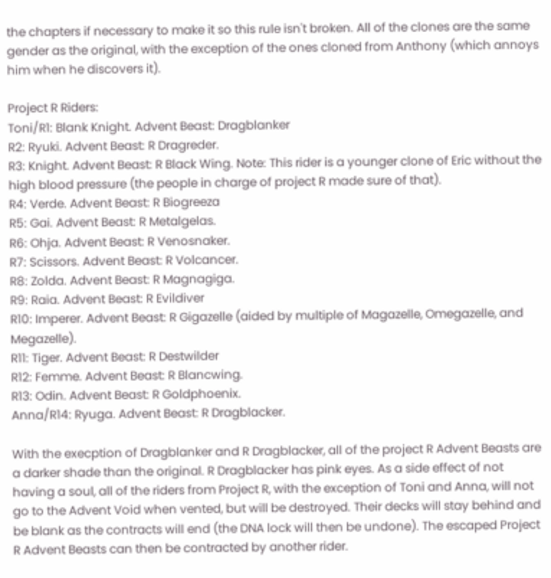the chapters if necessary to make it so this rule isn't broken. All of the clones are the same gender as the original, with the exception of the ones cloned from Anthony (which annoys him when he discovers it).

Project R Riders:
Toni/R1: Blank Knight. Advent Beast: Dragblanker
R2: Ryuki. Advent Beast: R Dragreder.
R3: Knight. Advent Beast: R Black Wing. Note: This rider is a younger clone of Eric without the high blood pressure (the people in charge of project R made sure of that).
R4: Verde. Advent Beast: R Biogreeza
R5: Gai. Advent Beast: R Metalgelas.
R6: Ohja. Advent Beast: R Venosnaker.
R7: Scissors. Advent Beast: R Volcancer.
R8: Zolda. Advent Beast: R Magnagiga.
R9: Raia. Advent Beast: R Evildiver
R10: Imperer. Advent Beast: R Gigazelle (aided by multiple of Magazelle, Omegazelle, and Megazelle).
R11: Tiger. Advent Beast: R Destwilder
R12: Femme. Advent Beast: R Blancwing.
R13: Odin. Advent Beast: R Goldphoenix.
Anna/R14: Ryuga. Advent Beast: R Dragblacker.

With the execption of Dragblanker and R Dragblacker, all of the project R Advent Beasts are a darker shade than the original. R Dragblacker has pink eyes. As a side effect of not having a soul, all of the riders from Project R, with the exception of Toni and Anna, will not go to the Advent Void when vented, but will be destroyed. Their decks will stay behind and be blank as the contracts will end (the DNA lock will then be undone). The escaped Project R Advent Beasts can then be contracted by another rider.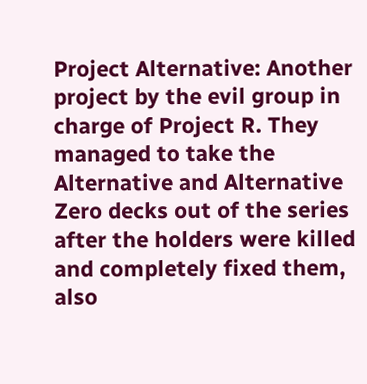Project Alternative: Another project by the evil group in charge of Project R. They managed to take the Alternative and Alternative Zero decks out of the series after the holders were killed and completely fixed them, also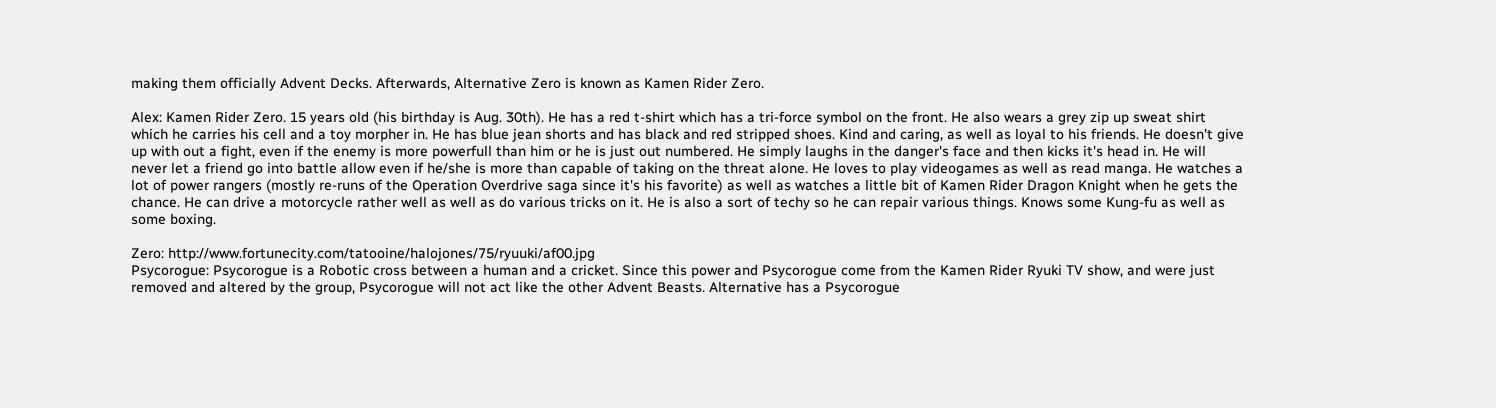making them officially Advent Decks. Afterwards, Alternative Zero is known as Kamen Rider Zero.

Alex: Kamen Rider Zero. 15 years old (his birthday is Aug. 30th). He has a red t-shirt which has a tri-force symbol on the front. He also wears a grey zip up sweat shirt which he carries his cell and a toy morpher in. He has blue jean shorts and has black and red stripped shoes. Kind and caring, as well as loyal to his friends. He doesn't give up with out a fight, even if the enemy is more powerfull than him or he is just out numbered. He simply laughs in the danger's face and then kicks it's head in. He will never let a friend go into battle allow even if he/she is more than capable of taking on the threat alone. He loves to play videogames as well as read manga. He watches a lot of power rangers (mostly re-runs of the Operation Overdrive saga since it's his favorite) as well as watches a little bit of Kamen Rider Dragon Knight when he gets the chance. He can drive a motorcycle rather well as well as do various tricks on it. He is also a sort of techy so he can repair various things. Knows some Kung-fu as well as some boxing.

Zero: http://www.fortunecity.com/tatooine/halojones/75/ryuuki/af00.jpg
Psycorogue: Psycorogue is a Robotic cross between a human and a cricket. Since this power and Psycorogue come from the Kamen Rider Ryuki TV show, and were just removed and altered by the group, Psycorogue will not act like the other Advent Beasts. Alternative has a Psycorogue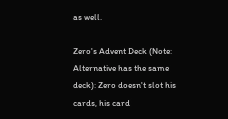as well.

Zero's Advent Deck (Note: Alternative has the same deck): Zero doesn't slot his cards, his card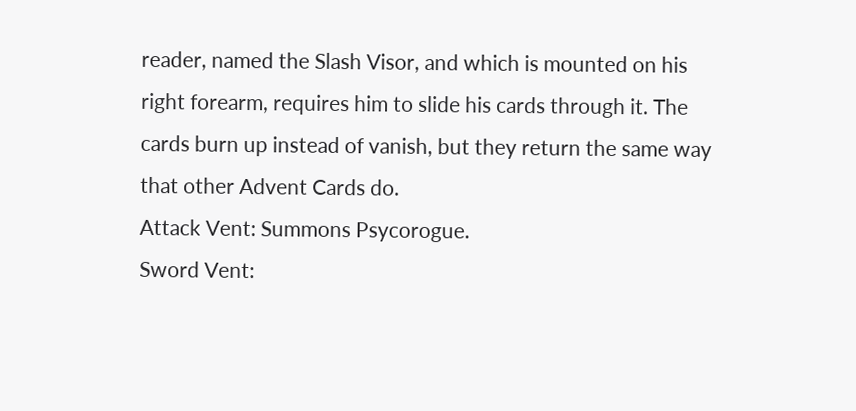reader, named the Slash Visor, and which is mounted on his right forearm, requires him to slide his cards through it. The cards burn up instead of vanish, but they return the same way that other Advent Cards do.
Attack Vent: Summons Psycorogue.
Sword Vent: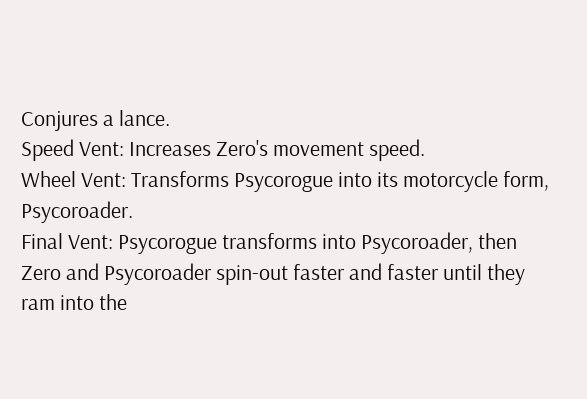Conjures a lance.
Speed Vent: Increases Zero's movement speed.
Wheel Vent: Transforms Psycorogue into its motorcycle form, Psycoroader.
Final Vent: Psycorogue transforms into Psycoroader, then Zero and Psycoroader spin-out faster and faster until they ram into the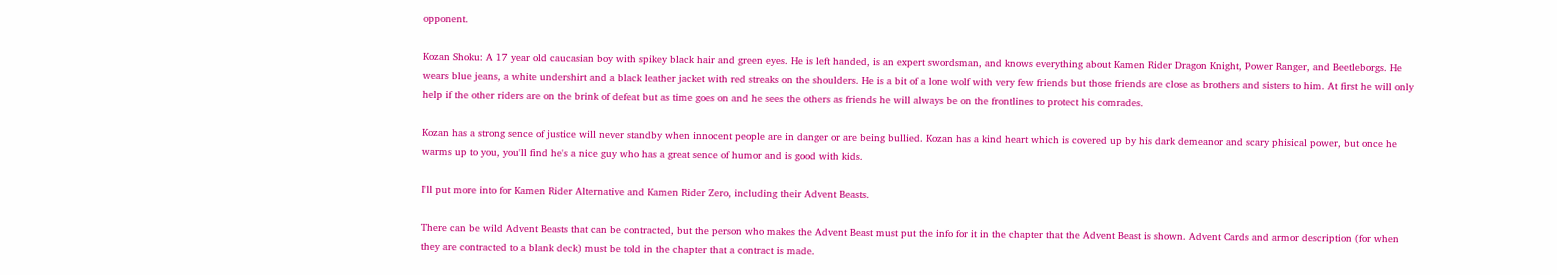opponent.

Kozan Shoku: A 17 year old caucasian boy with spikey black hair and green eyes. He is left handed, is an expert swordsman, and knows everything about Kamen Rider Dragon Knight, Power Ranger, and Beetleborgs. He wears blue jeans, a white undershirt and a black leather jacket with red streaks on the shoulders. He is a bit of a lone wolf with very few friends but those friends are close as brothers and sisters to him. At first he will only help if the other riders are on the brink of defeat but as time goes on and he sees the others as friends he will always be on the frontlines to protect his comrades.

Kozan has a strong sence of justice will never standby when innocent people are in danger or are being bullied. Kozan has a kind heart which is covered up by his dark demeanor and scary phisical power, but once he warms up to you, you'll find he's a nice guy who has a great sence of humor and is good with kids.

I'll put more into for Kamen Rider Alternative and Kamen Rider Zero, including their Advent Beasts.

There can be wild Advent Beasts that can be contracted, but the person who makes the Advent Beast must put the info for it in the chapter that the Advent Beast is shown. Advent Cards and armor description (for when they are contracted to a blank deck) must be told in the chapter that a contract is made.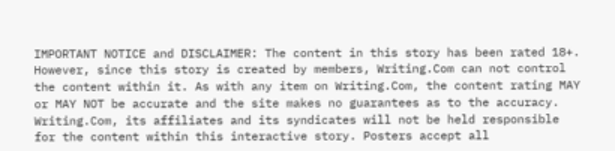IMPORTANT NOTICE and DISCLAIMER: The content in this story has been rated 18+. However, since this story is created by members, Writing.Com can not control the content within it. As with any item on Writing.Com, the content rating MAY or MAY NOT be accurate and the site makes no guarantees as to the accuracy. Writing.Com, its affiliates and its syndicates will not be held responsible for the content within this interactive story. Posters accept all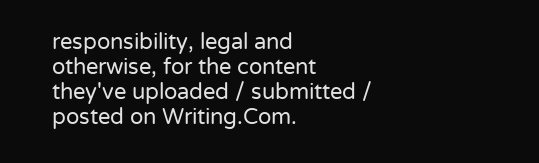responsibility, legal and otherwise, for the content they've uploaded / submitted / posted on Writing.Com.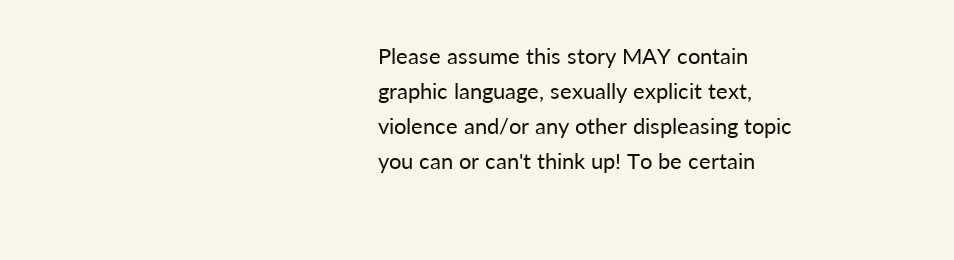Please assume this story MAY contain graphic language, sexually explicit text, violence and/or any other displeasing topic you can or can't think up! To be certain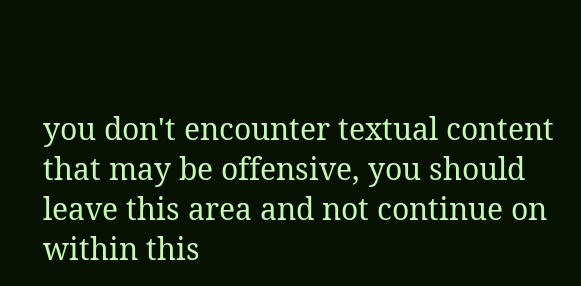you don't encounter textual content that may be offensive, you should leave this area and not continue on within this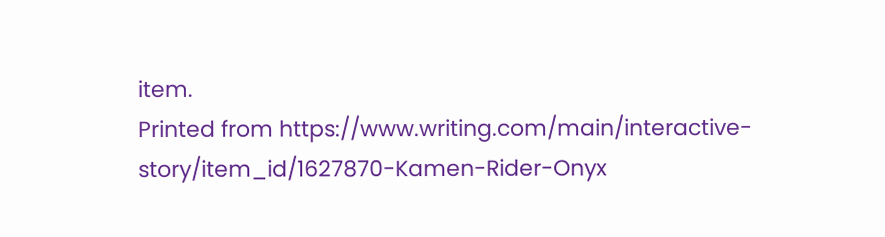item.
Printed from https://www.writing.com/main/interactive-story/item_id/1627870-Kamen-Rider-Onyx